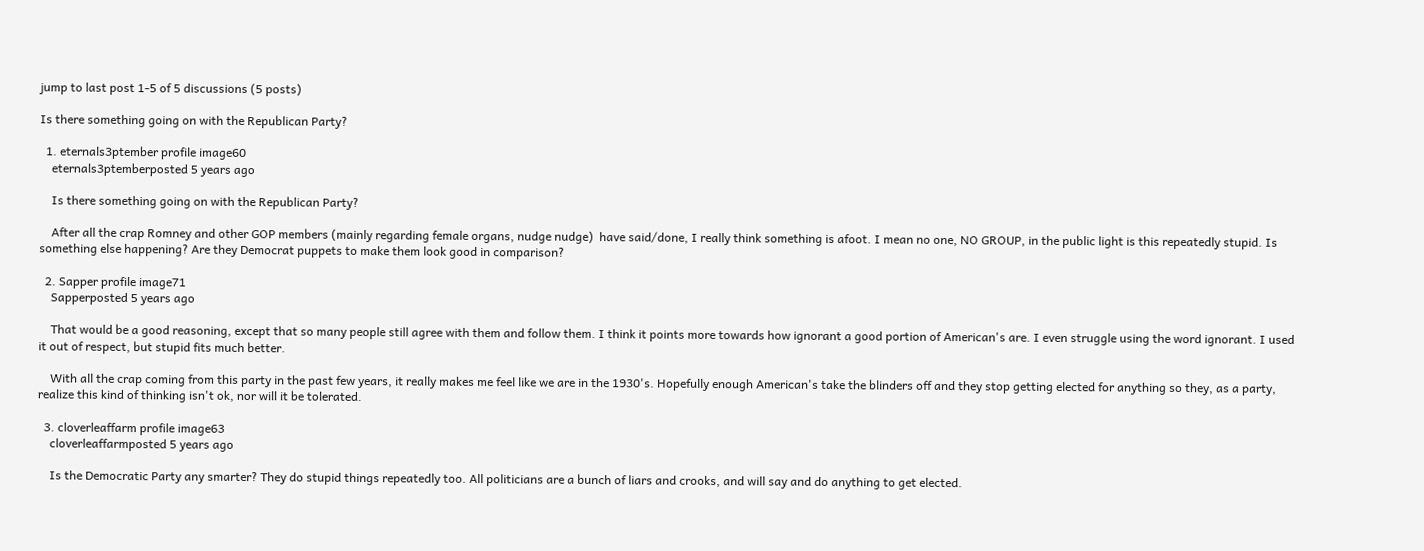jump to last post 1-5 of 5 discussions (5 posts)

Is there something going on with the Republican Party?

  1. eternals3ptember profile image60
    eternals3ptemberposted 5 years ago

    Is there something going on with the Republican Party?

    After all the crap Romney and other GOP members (mainly regarding female organs, nudge nudge)  have said/done, I really think something is afoot. I mean no one, NO GROUP, in the public light is this repeatedly stupid. Is something else happening? Are they Democrat puppets to make them look good in comparison?

  2. Sapper profile image71
    Sapperposted 5 years ago

    That would be a good reasoning, except that so many people still agree with them and follow them. I think it points more towards how ignorant a good portion of American's are. I even struggle using the word ignorant. I used it out of respect, but stupid fits much better.

    With all the crap coming from this party in the past few years, it really makes me feel like we are in the 1930's. Hopefully enough American's take the blinders off and they stop getting elected for anything so they, as a party, realize this kind of thinking isn't ok, nor will it be tolerated.

  3. cloverleaffarm profile image63
    cloverleaffarmposted 5 years ago

    Is the Democratic Party any smarter? They do stupid things repeatedly too. All politicians are a bunch of liars and crooks, and will say and do anything to get elected.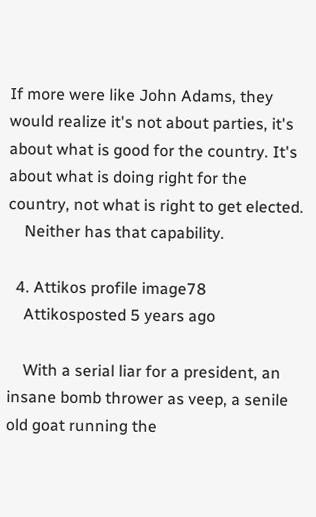If more were like John Adams, they would realize it's not about parties, it's about what is good for the country. It's about what is doing right for the country, not what is right to get elected.
    Neither has that capability.

  4. Attikos profile image78
    Attikosposted 5 years ago

    With a serial liar for a president, an insane bomb thrower as veep, a senile old goat running the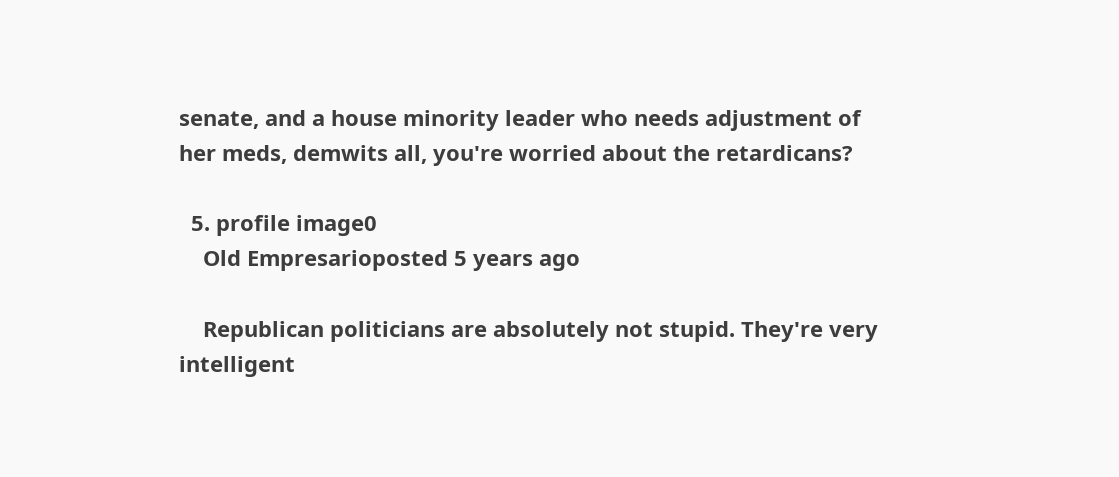senate, and a house minority leader who needs adjustment of her meds, demwits all, you're worried about the retardicans?

  5. profile image0
    Old Empresarioposted 5 years ago

    Republican politicians are absolutely not stupid. They're very intelligent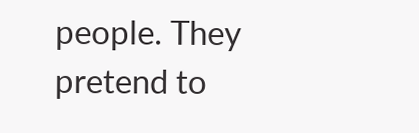people. They pretend to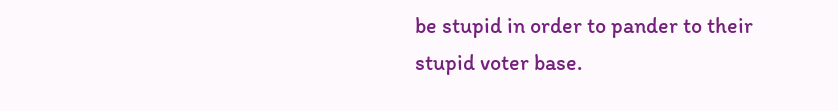be stupid in order to pander to their stupid voter base.